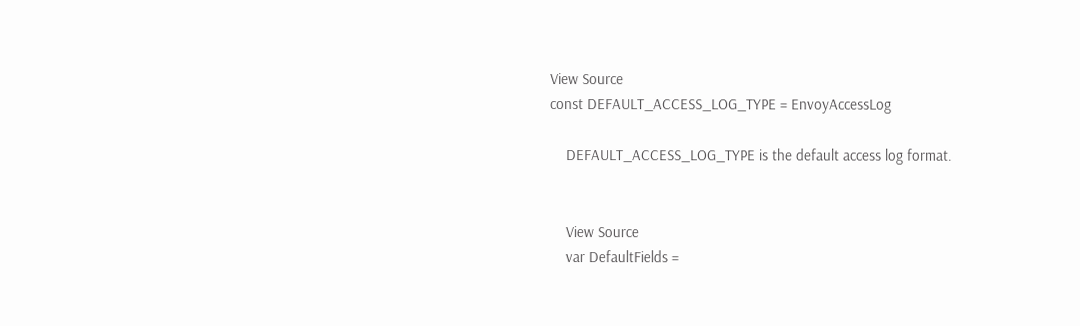View Source
const DEFAULT_ACCESS_LOG_TYPE = EnvoyAccessLog

    DEFAULT_ACCESS_LOG_TYPE is the default access log format.


    View Source
    var DefaultFields =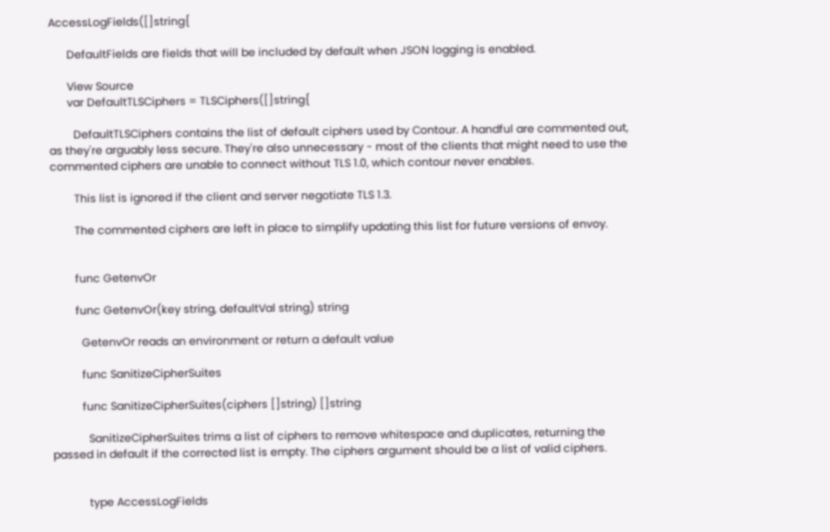AccessLogFields([]string{

      DefaultFields are fields that will be included by default when JSON logging is enabled.

      View Source
      var DefaultTLSCiphers = TLSCiphers([]string{

        DefaultTLSCiphers contains the list of default ciphers used by Contour. A handful are commented out, as they're arguably less secure. They're also unnecessary - most of the clients that might need to use the commented ciphers are unable to connect without TLS 1.0, which contour never enables.

        This list is ignored if the client and server negotiate TLS 1.3.

        The commented ciphers are left in place to simplify updating this list for future versions of envoy.


        func GetenvOr

        func GetenvOr(key string, defaultVal string) string

          GetenvOr reads an environment or return a default value

          func SanitizeCipherSuites

          func SanitizeCipherSuites(ciphers []string) []string

            SanitizeCipherSuites trims a list of ciphers to remove whitespace and duplicates, returning the passed in default if the corrected list is empty. The ciphers argument should be a list of valid ciphers.


            type AccessLogFields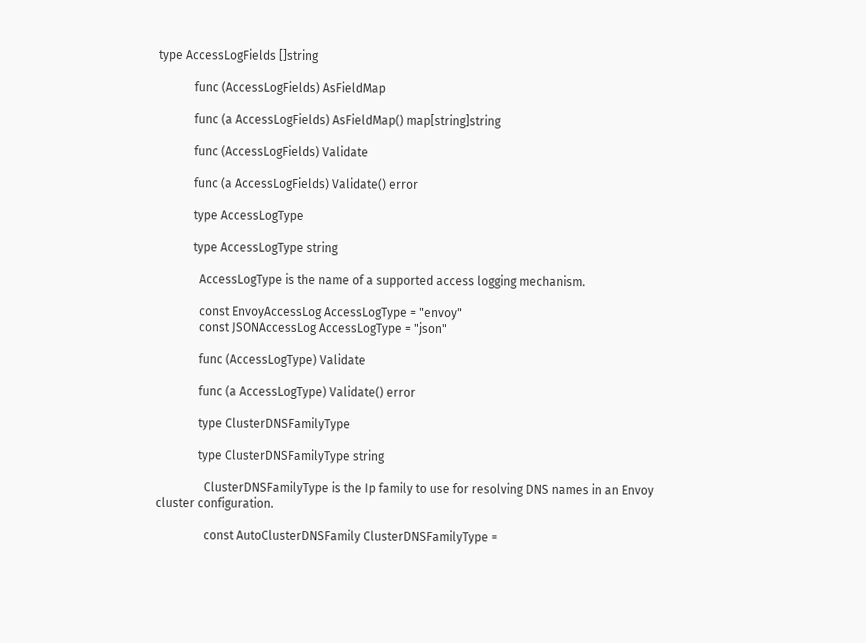type AccessLogFields []string

            func (AccessLogFields) AsFieldMap

            func (a AccessLogFields) AsFieldMap() map[string]string

            func (AccessLogFields) Validate

            func (a AccessLogFields) Validate() error

            type AccessLogType

            type AccessLogType string

              AccessLogType is the name of a supported access logging mechanism.

              const EnvoyAccessLog AccessLogType = "envoy"
              const JSONAccessLog AccessLogType = "json"

              func (AccessLogType) Validate

              func (a AccessLogType) Validate() error

              type ClusterDNSFamilyType

              type ClusterDNSFamilyType string

                ClusterDNSFamilyType is the Ip family to use for resolving DNS names in an Envoy cluster configuration.

                const AutoClusterDNSFamily ClusterDNSFamilyType =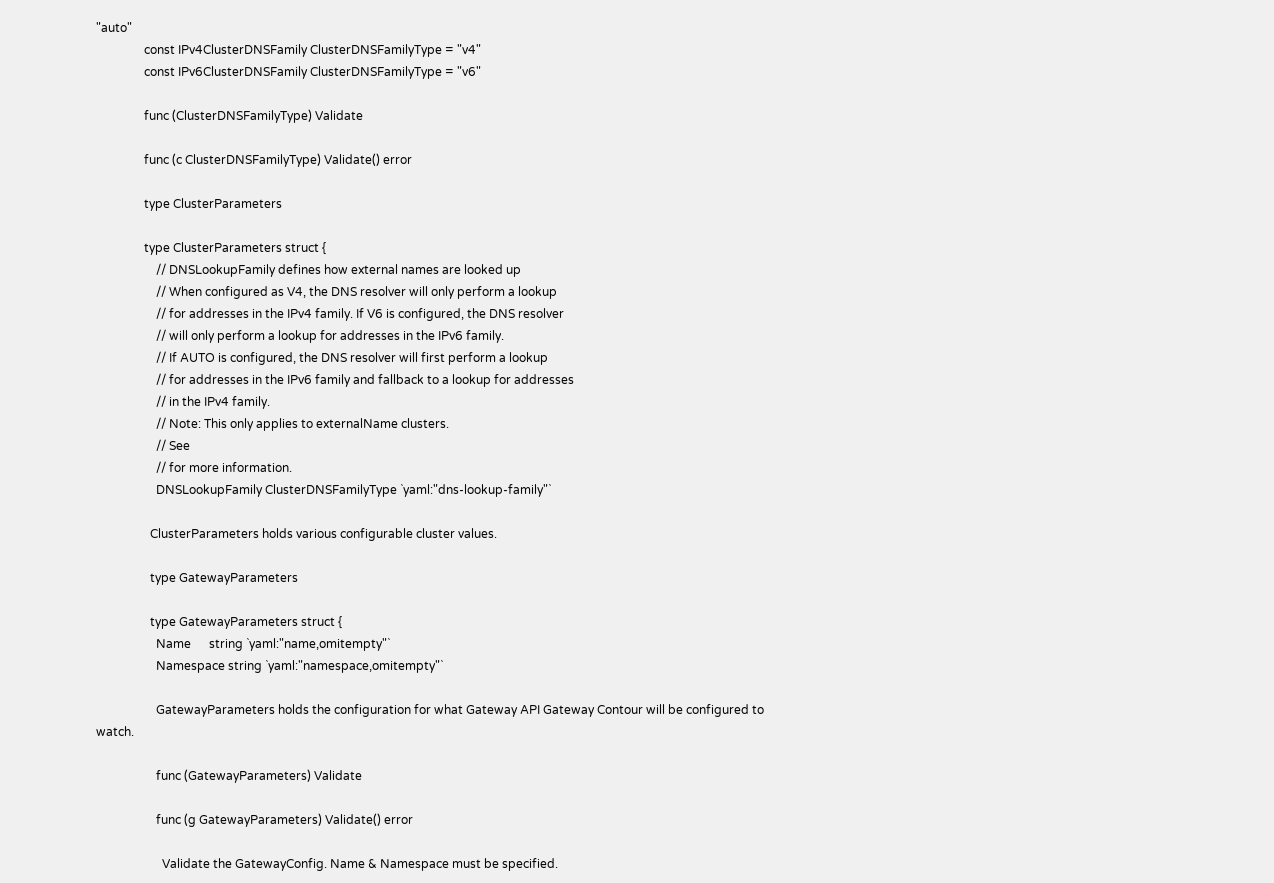"auto"
                const IPv4ClusterDNSFamily ClusterDNSFamilyType = "v4"
                const IPv6ClusterDNSFamily ClusterDNSFamilyType = "v6"

                func (ClusterDNSFamilyType) Validate

                func (c ClusterDNSFamilyType) Validate() error

                type ClusterParameters

                type ClusterParameters struct {
                    // DNSLookupFamily defines how external names are looked up
                    // When configured as V4, the DNS resolver will only perform a lookup
                    // for addresses in the IPv4 family. If V6 is configured, the DNS resolver
                    // will only perform a lookup for addresses in the IPv6 family.
                    // If AUTO is configured, the DNS resolver will first perform a lookup
                    // for addresses in the IPv6 family and fallback to a lookup for addresses
                    // in the IPv4 family.
                    // Note: This only applies to externalName clusters.
                    // See
                    // for more information.
                    DNSLookupFamily ClusterDNSFamilyType `yaml:"dns-lookup-family"`

                  ClusterParameters holds various configurable cluster values.

                  type GatewayParameters

                  type GatewayParameters struct {
                    Name      string `yaml:"name,omitempty"`
                    Namespace string `yaml:"namespace,omitempty"`

                    GatewayParameters holds the configuration for what Gateway API Gateway Contour will be configured to watch.

                    func (GatewayParameters) Validate

                    func (g GatewayParameters) Validate() error

                      Validate the GatewayConfig. Name & Namespace must be specified.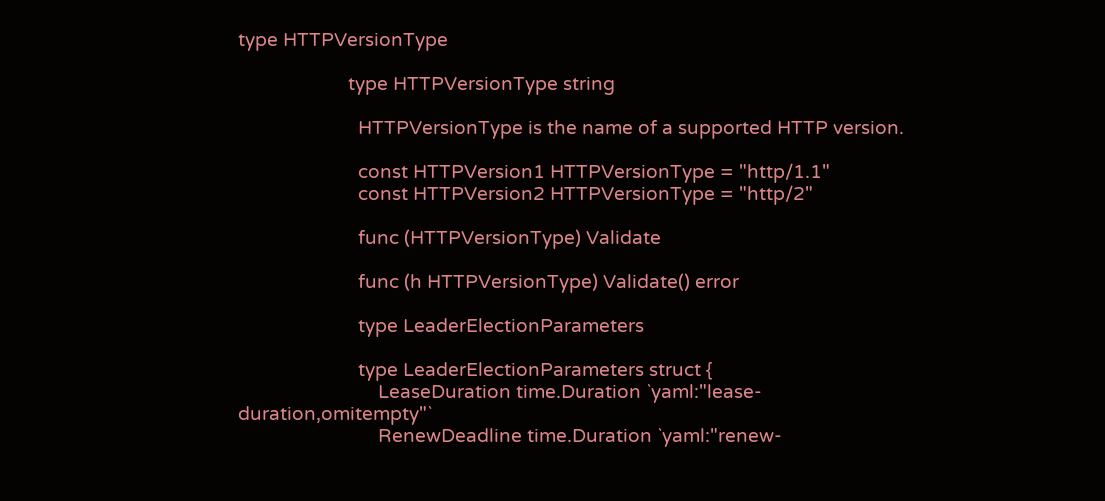type HTTPVersionType

                      type HTTPVersionType string

                        HTTPVersionType is the name of a supported HTTP version.

                        const HTTPVersion1 HTTPVersionType = "http/1.1"
                        const HTTPVersion2 HTTPVersionType = "http/2"

                        func (HTTPVersionType) Validate

                        func (h HTTPVersionType) Validate() error

                        type LeaderElectionParameters

                        type LeaderElectionParameters struct {
                            LeaseDuration time.Duration `yaml:"lease-duration,omitempty"`
                            RenewDeadline time.Duration `yaml:"renew-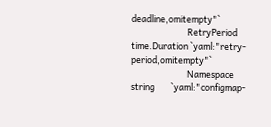deadline,omitempty"`
                            RetryPeriod   time.Duration `yaml:"retry-period,omitempty"`
                            Namespace     string        `yaml:"configmap-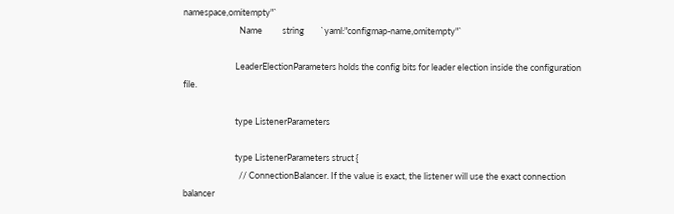namespace,omitempty"`
                            Name          string        `yaml:"configmap-name,omitempty"`

                          LeaderElectionParameters holds the config bits for leader election inside the configuration file.

                          type ListenerParameters

                          type ListenerParameters struct {
                            // ConnectionBalancer. If the value is exact, the listener will use the exact connection balancer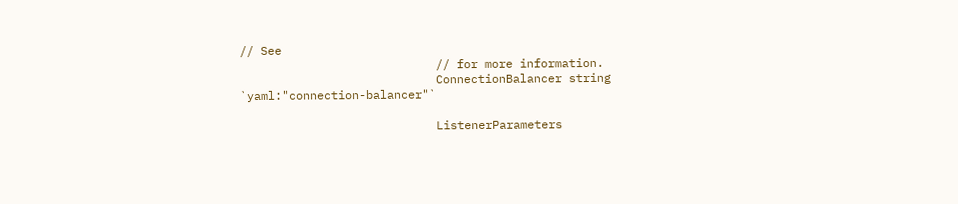// See
                            // for more information.
                            ConnectionBalancer string `yaml:"connection-balancer"`

                            ListenerParameters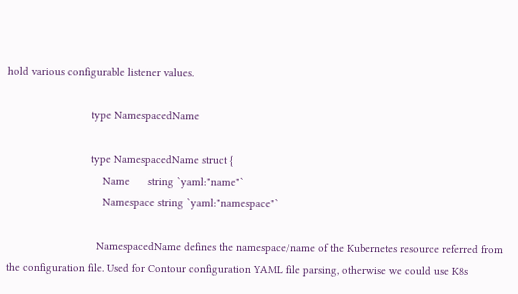hold various configurable listener values.

                            type NamespacedName

                            type NamespacedName struct {
                                Name      string `yaml:"name"`
                                Namespace string `yaml:"namespace"`

                              NamespacedName defines the namespace/name of the Kubernetes resource referred from the configuration file. Used for Contour configuration YAML file parsing, otherwise we could use K8s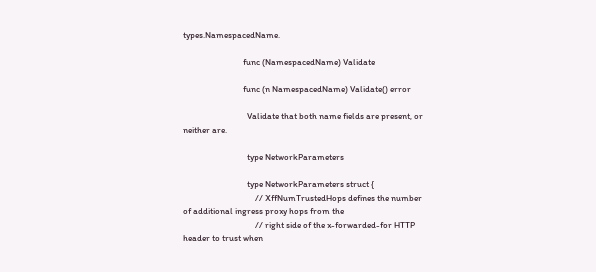types.NamespacedName.

                              func (NamespacedName) Validate

                              func (n NamespacedName) Validate() error

                                Validate that both name fields are present, or neither are.

                                type NetworkParameters

                                type NetworkParameters struct {
                                    // XffNumTrustedHops defines the number of additional ingress proxy hops from the
                                    // right side of the x-forwarded-for HTTP header to trust when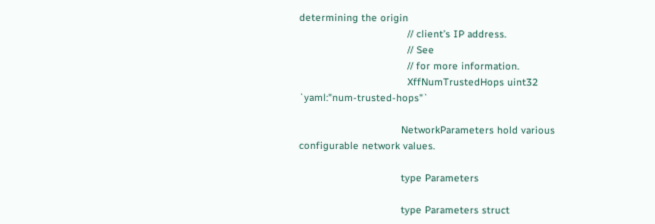determining the origin
                                    // client’s IP address.
                                    // See
                                    // for more information.
                                    XffNumTrustedHops uint32 `yaml:"num-trusted-hops"`

                                  NetworkParameters hold various configurable network values.

                                  type Parameters

                                  type Parameters struct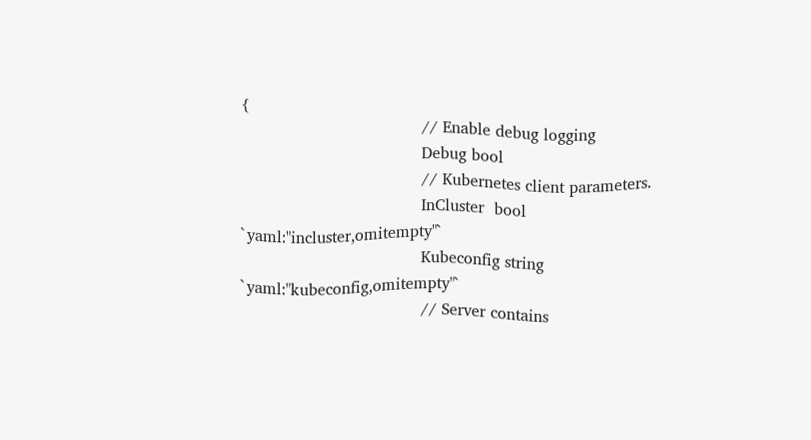{
                                    // Enable debug logging
                                    Debug bool
                                    // Kubernetes client parameters.
                                    InCluster  bool   `yaml:"incluster,omitempty"`
                                    Kubeconfig string `yaml:"kubeconfig,omitempty"`
                                    // Server contains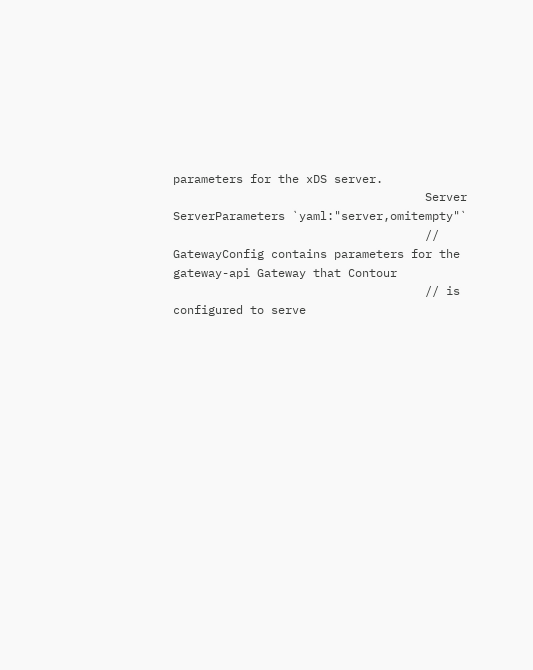parameters for the xDS server.
                                    Server ServerParameters `yaml:"server,omitempty"`
                                    // GatewayConfig contains parameters for the gateway-api Gateway that Contour
                                    // is configured to serve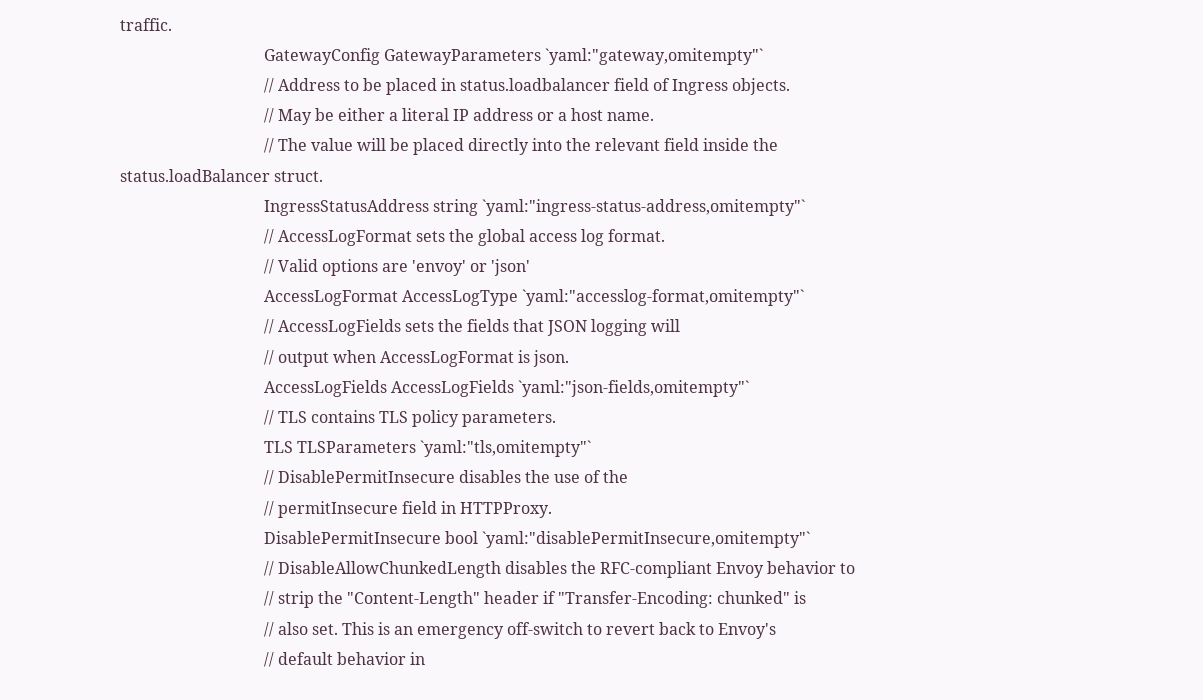traffic.
                                    GatewayConfig GatewayParameters `yaml:"gateway,omitempty"`
                                    // Address to be placed in status.loadbalancer field of Ingress objects.
                                    // May be either a literal IP address or a host name.
                                    // The value will be placed directly into the relevant field inside the status.loadBalancer struct.
                                    IngressStatusAddress string `yaml:"ingress-status-address,omitempty"`
                                    // AccessLogFormat sets the global access log format.
                                    // Valid options are 'envoy' or 'json'
                                    AccessLogFormat AccessLogType `yaml:"accesslog-format,omitempty"`
                                    // AccessLogFields sets the fields that JSON logging will
                                    // output when AccessLogFormat is json.
                                    AccessLogFields AccessLogFields `yaml:"json-fields,omitempty"`
                                    // TLS contains TLS policy parameters.
                                    TLS TLSParameters `yaml:"tls,omitempty"`
                                    // DisablePermitInsecure disables the use of the
                                    // permitInsecure field in HTTPProxy.
                                    DisablePermitInsecure bool `yaml:"disablePermitInsecure,omitempty"`
                                    // DisableAllowChunkedLength disables the RFC-compliant Envoy behavior to
                                    // strip the "Content-Length" header if "Transfer-Encoding: chunked" is
                                    // also set. This is an emergency off-switch to revert back to Envoy's
                                    // default behavior in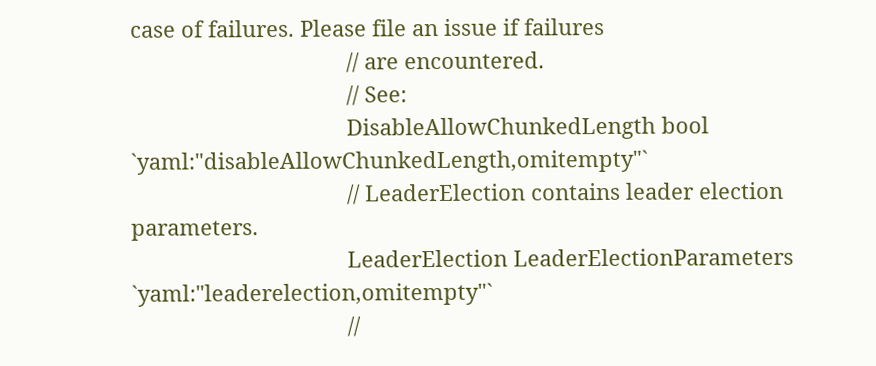case of failures. Please file an issue if failures
                                    // are encountered.
                                    // See:
                                    DisableAllowChunkedLength bool `yaml:"disableAllowChunkedLength,omitempty"`
                                    // LeaderElection contains leader election parameters.
                                    LeaderElection LeaderElectionParameters `yaml:"leaderelection,omitempty"`
                                    //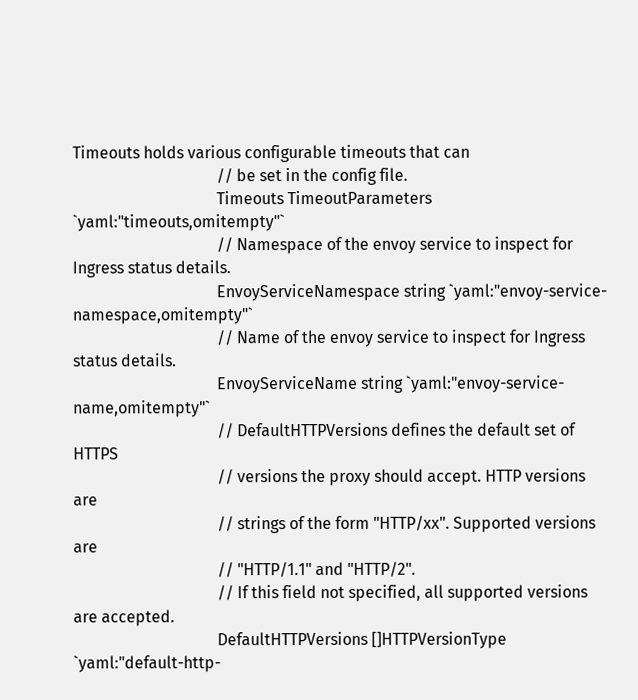Timeouts holds various configurable timeouts that can
                                    // be set in the config file.
                                    Timeouts TimeoutParameters `yaml:"timeouts,omitempty"`
                                    // Namespace of the envoy service to inspect for Ingress status details.
                                    EnvoyServiceNamespace string `yaml:"envoy-service-namespace,omitempty"`
                                    // Name of the envoy service to inspect for Ingress status details.
                                    EnvoyServiceName string `yaml:"envoy-service-name,omitempty"`
                                    // DefaultHTTPVersions defines the default set of HTTPS
                                    // versions the proxy should accept. HTTP versions are
                                    // strings of the form "HTTP/xx". Supported versions are
                                    // "HTTP/1.1" and "HTTP/2".
                                    // If this field not specified, all supported versions are accepted.
                                    DefaultHTTPVersions []HTTPVersionType `yaml:"default-http-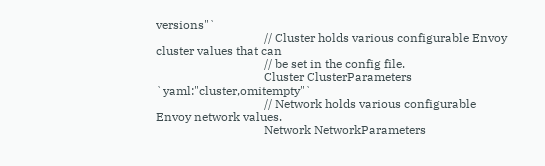versions"`
                                    // Cluster holds various configurable Envoy cluster values that can
                                    // be set in the config file.
                                    Cluster ClusterParameters `yaml:"cluster,omitempty"`
                                    // Network holds various configurable Envoy network values.
                                    Network NetworkParameters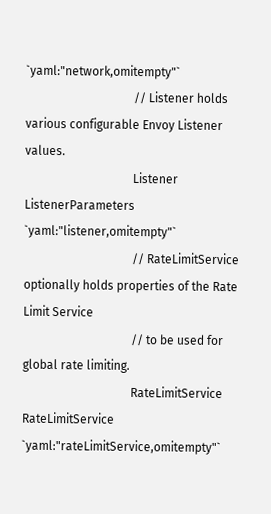`yaml:"network,omitempty"`
                                    // Listener holds various configurable Envoy Listener values.
                                    Listener ListenerParameters `yaml:"listener,omitempty"`
                                    // RateLimitService optionally holds properties of the Rate Limit Service
                                    // to be used for global rate limiting.
                                    RateLimitService RateLimitService `yaml:"rateLimitService,omitempty"`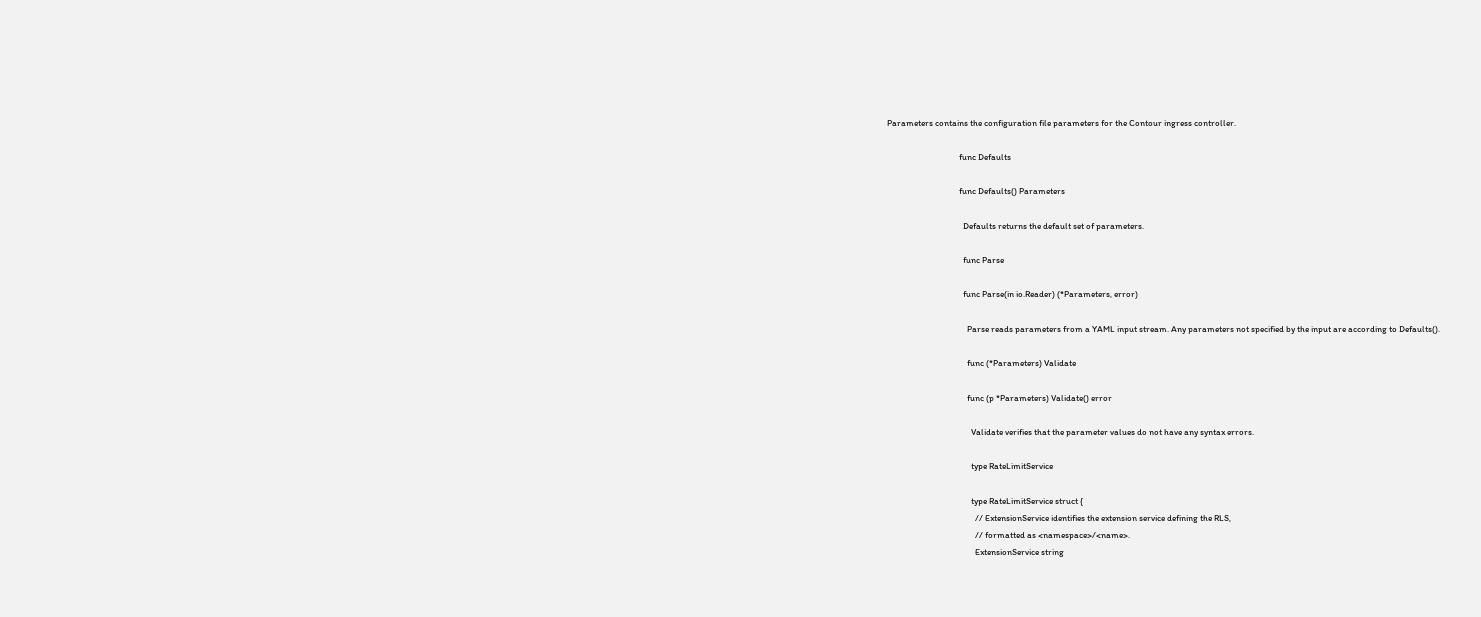Parameters contains the configuration file parameters for the Contour ingress controller.

                                    func Defaults

                                    func Defaults() Parameters

                                      Defaults returns the default set of parameters.

                                      func Parse

                                      func Parse(in io.Reader) (*Parameters, error)

                                        Parse reads parameters from a YAML input stream. Any parameters not specified by the input are according to Defaults().

                                        func (*Parameters) Validate

                                        func (p *Parameters) Validate() error

                                          Validate verifies that the parameter values do not have any syntax errors.

                                          type RateLimitService

                                          type RateLimitService struct {
                                            // ExtensionService identifies the extension service defining the RLS,
                                            // formatted as <namespace>/<name>.
                                            ExtensionService string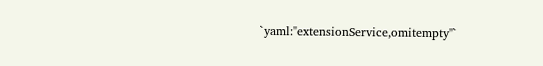`yaml:"extensionService,omitempty"`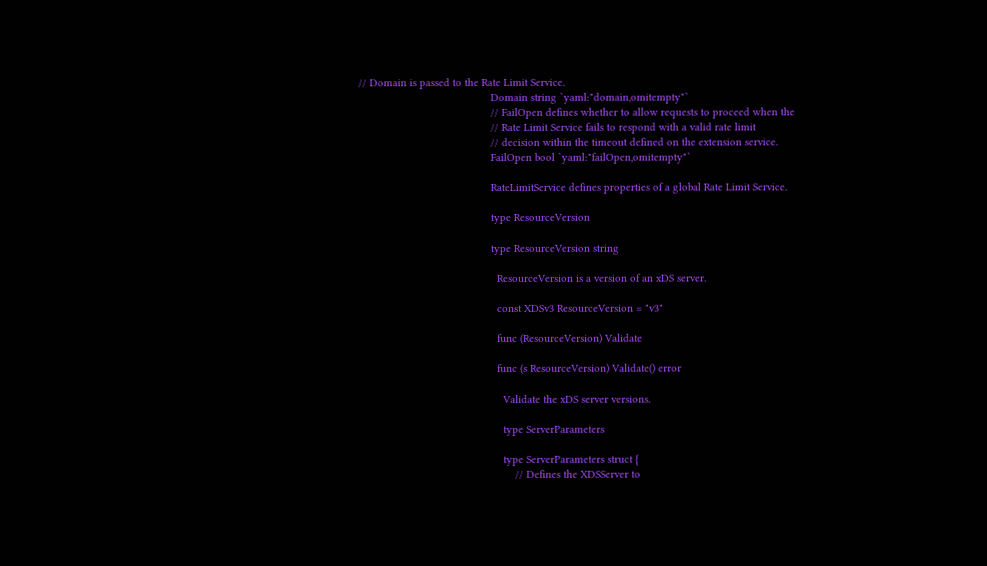// Domain is passed to the Rate Limit Service.
                                            Domain string `yaml:"domain,omitempty"`
                                            // FailOpen defines whether to allow requests to proceed when the
                                            // Rate Limit Service fails to respond with a valid rate limit
                                            // decision within the timeout defined on the extension service.
                                            FailOpen bool `yaml:"failOpen,omitempty"`

                                            RateLimitService defines properties of a global Rate Limit Service.

                                            type ResourceVersion

                                            type ResourceVersion string

                                              ResourceVersion is a version of an xDS server.

                                              const XDSv3 ResourceVersion = "v3"

                                              func (ResourceVersion) Validate

                                              func (s ResourceVersion) Validate() error

                                                Validate the xDS server versions.

                                                type ServerParameters

                                                type ServerParameters struct {
                                                    // Defines the XDSServer to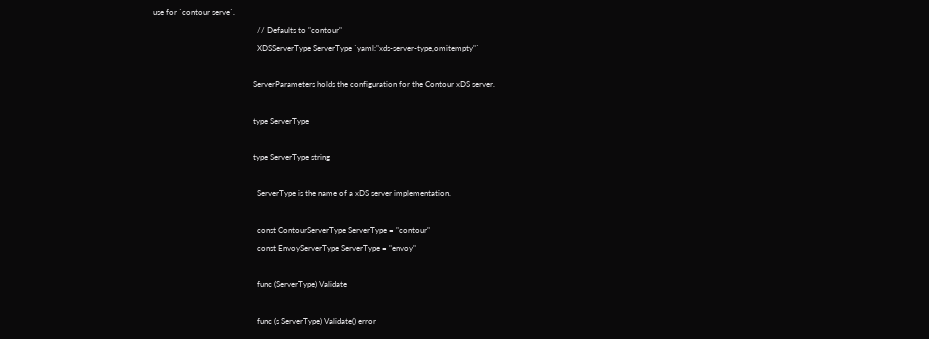use for `contour serve`.
                                                    // Defaults to "contour"
                                                    XDSServerType ServerType `yaml:"xds-server-type,omitempty"`

                                                  ServerParameters holds the configuration for the Contour xDS server.

                                                  type ServerType

                                                  type ServerType string

                                                    ServerType is the name of a xDS server implementation.

                                                    const ContourServerType ServerType = "contour"
                                                    const EnvoyServerType ServerType = "envoy"

                                                    func (ServerType) Validate

                                                    func (s ServerType) Validate() error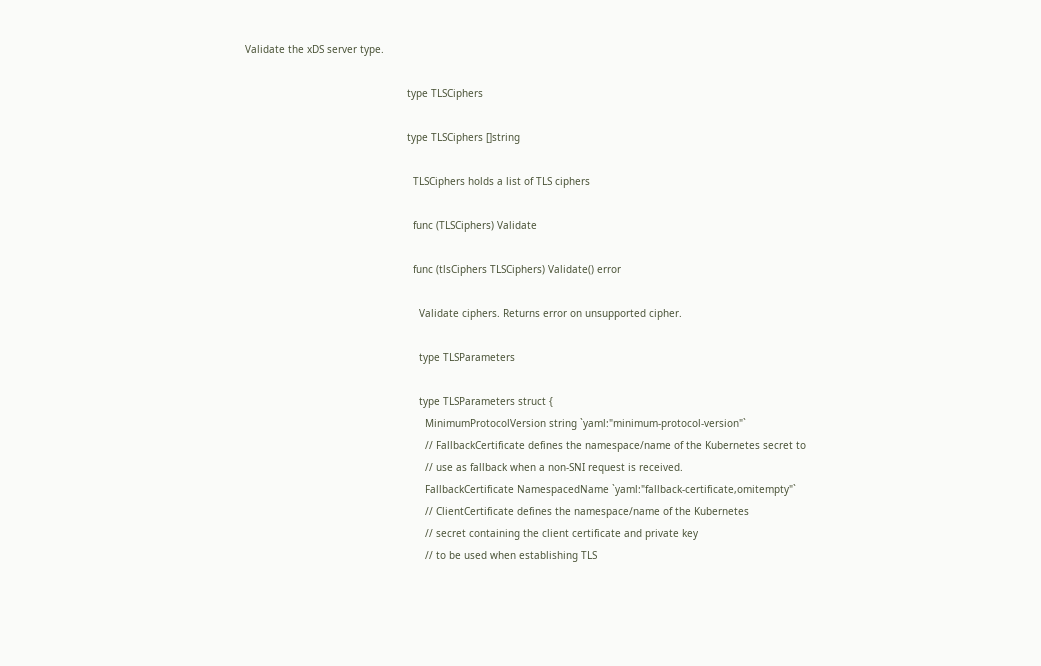Validate the xDS server type.

                                                      type TLSCiphers

                                                      type TLSCiphers []string

                                                        TLSCiphers holds a list of TLS ciphers

                                                        func (TLSCiphers) Validate

                                                        func (tlsCiphers TLSCiphers) Validate() error

                                                          Validate ciphers. Returns error on unsupported cipher.

                                                          type TLSParameters

                                                          type TLSParameters struct {
                                                            MinimumProtocolVersion string `yaml:"minimum-protocol-version"`
                                                            // FallbackCertificate defines the namespace/name of the Kubernetes secret to
                                                            // use as fallback when a non-SNI request is received.
                                                            FallbackCertificate NamespacedName `yaml:"fallback-certificate,omitempty"`
                                                            // ClientCertificate defines the namespace/name of the Kubernetes
                                                            // secret containing the client certificate and private key
                                                            // to be used when establishing TLS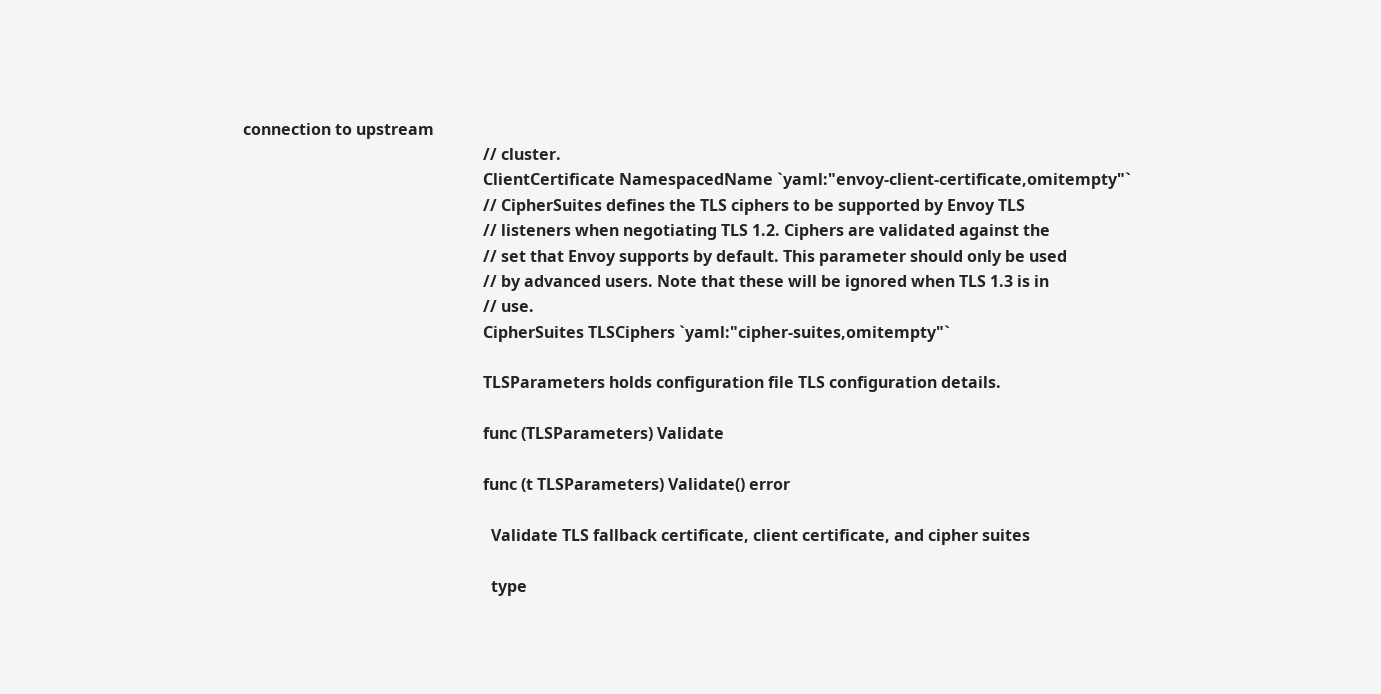connection to upstream
                                                            // cluster.
                                                            ClientCertificate NamespacedName `yaml:"envoy-client-certificate,omitempty"`
                                                            // CipherSuites defines the TLS ciphers to be supported by Envoy TLS
                                                            // listeners when negotiating TLS 1.2. Ciphers are validated against the
                                                            // set that Envoy supports by default. This parameter should only be used
                                                            // by advanced users. Note that these will be ignored when TLS 1.3 is in
                                                            // use.
                                                            CipherSuites TLSCiphers `yaml:"cipher-suites,omitempty"`

                                                            TLSParameters holds configuration file TLS configuration details.

                                                            func (TLSParameters) Validate

                                                            func (t TLSParameters) Validate() error

                                                              Validate TLS fallback certificate, client certificate, and cipher suites

                                                              type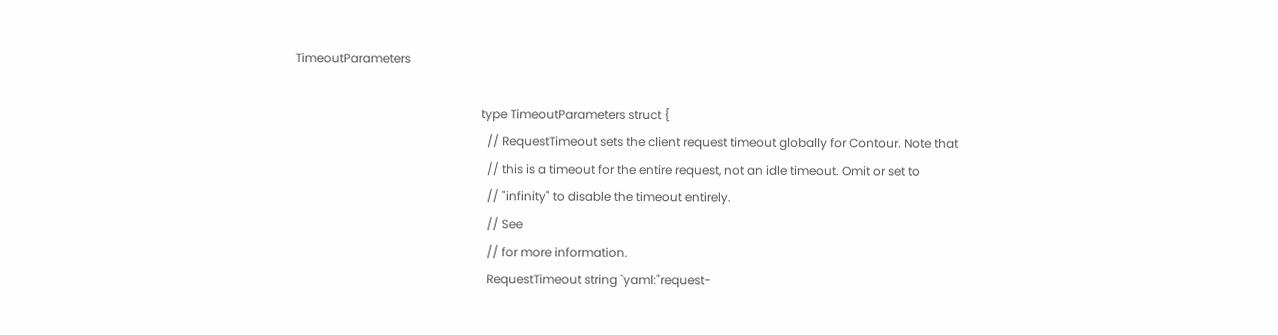TimeoutParameters

                                                              type TimeoutParameters struct {
                                                                // RequestTimeout sets the client request timeout globally for Contour. Note that
                                                                // this is a timeout for the entire request, not an idle timeout. Omit or set to
                                                                // "infinity" to disable the timeout entirely.
                                                                // See
                                                                // for more information.
                                                                RequestTimeout string `yaml:"request-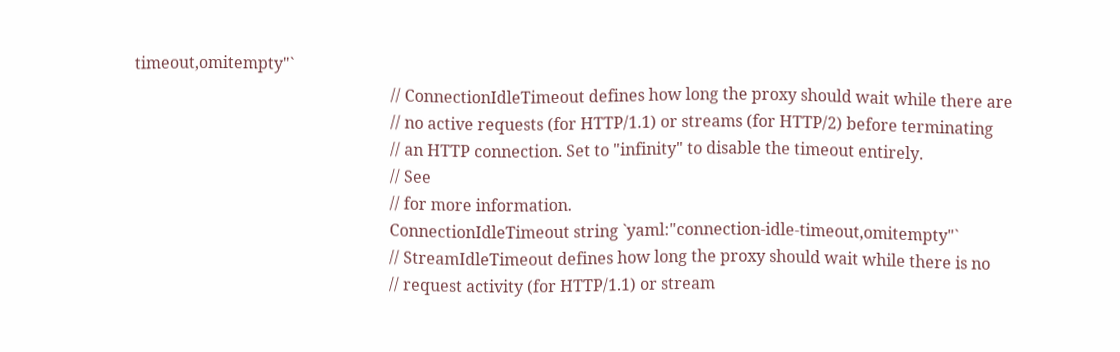timeout,omitempty"`
                                                                // ConnectionIdleTimeout defines how long the proxy should wait while there are
                                                                // no active requests (for HTTP/1.1) or streams (for HTTP/2) before terminating
                                                                // an HTTP connection. Set to "infinity" to disable the timeout entirely.
                                                                // See
                                                                // for more information.
                                                                ConnectionIdleTimeout string `yaml:"connection-idle-timeout,omitempty"`
                                                                // StreamIdleTimeout defines how long the proxy should wait while there is no
                                                                // request activity (for HTTP/1.1) or stream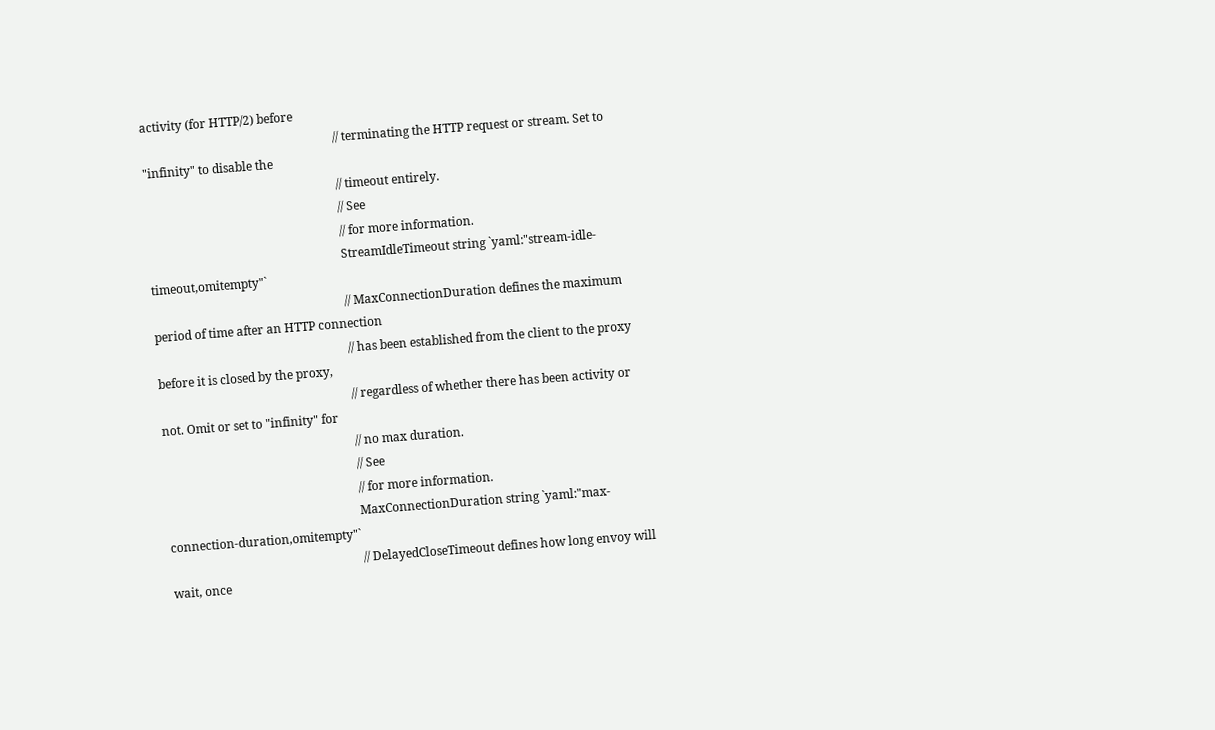activity (for HTTP/2) before
                                                                // terminating the HTTP request or stream. Set to "infinity" to disable the
                                                                // timeout entirely.
                                                                // See
                                                                // for more information.
                                                                StreamIdleTimeout string `yaml:"stream-idle-timeout,omitempty"`
                                                                // MaxConnectionDuration defines the maximum period of time after an HTTP connection
                                                                // has been established from the client to the proxy before it is closed by the proxy,
                                                                // regardless of whether there has been activity or not. Omit or set to "infinity" for
                                                                // no max duration.
                                                                // See
                                                                // for more information.
                                                                MaxConnectionDuration string `yaml:"max-connection-duration,omitempty"`
                                                                // DelayedCloseTimeout defines how long envoy will wait, once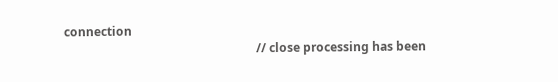connection
                                                                // close processing has been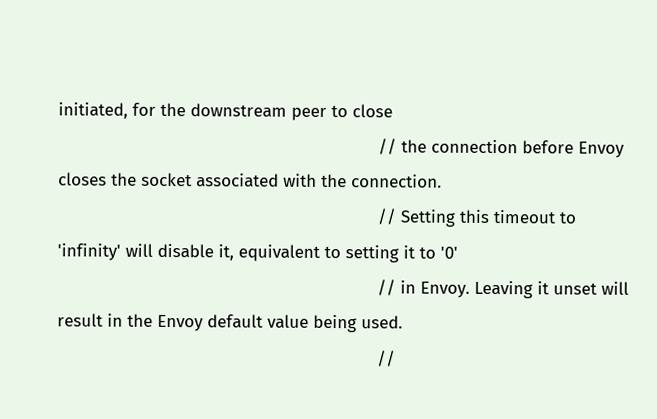initiated, for the downstream peer to close
                                                                // the connection before Envoy closes the socket associated with the connection.
                                                                // Setting this timeout to 'infinity' will disable it, equivalent to setting it to '0'
                                                                // in Envoy. Leaving it unset will result in the Envoy default value being used.
                                                                //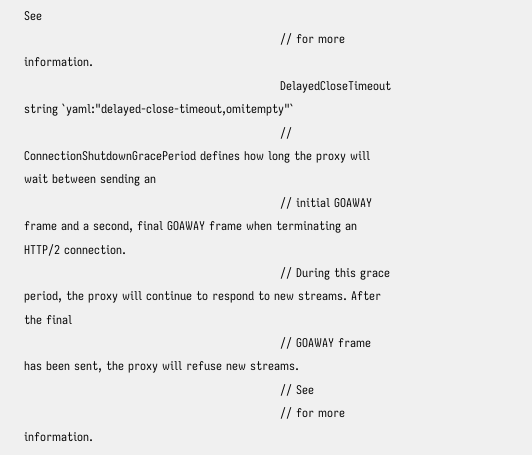See
                                                                // for more information.
                                                                DelayedCloseTimeout string `yaml:"delayed-close-timeout,omitempty"`
                                                                // ConnectionShutdownGracePeriod defines how long the proxy will wait between sending an
                                                                // initial GOAWAY frame and a second, final GOAWAY frame when terminating an HTTP/2 connection.
                                                                // During this grace period, the proxy will continue to respond to new streams. After the final
                                                                // GOAWAY frame has been sent, the proxy will refuse new streams.
                                                                // See
                                                                // for more information.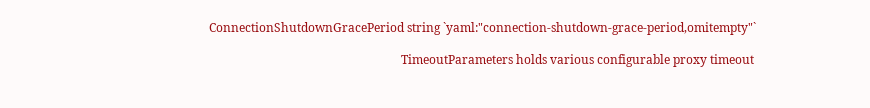ConnectionShutdownGracePeriod string `yaml:"connection-shutdown-grace-period,omitempty"`

                                                                TimeoutParameters holds various configurable proxy timeout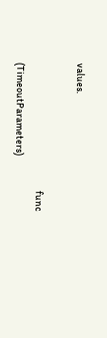values.

                                                                func (TimeoutParameters)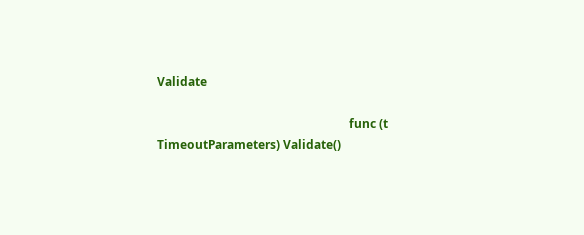Validate

                                                                func (t TimeoutParameters) Validate()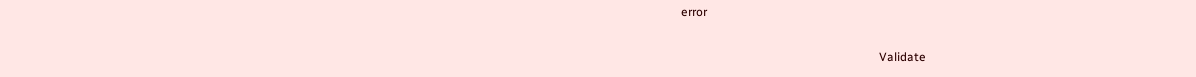error

                                                                  Validate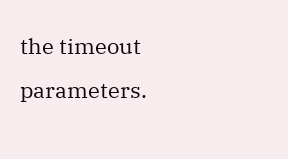the timeout parameters.